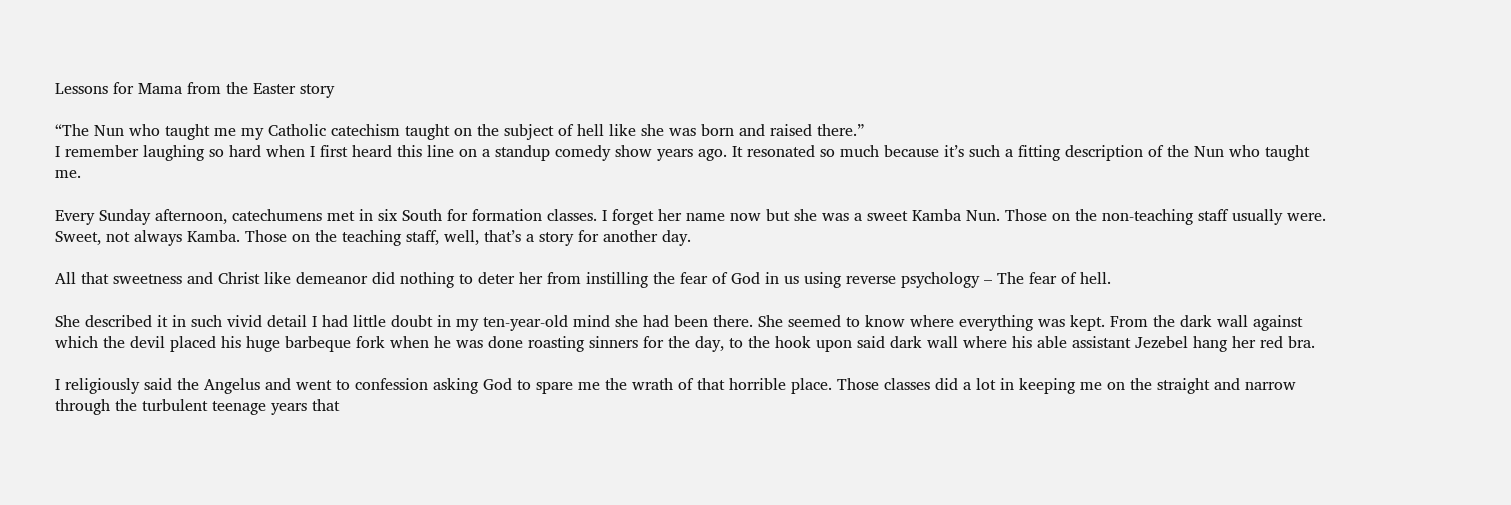Lessons for Mama from the Easter story

“The Nun who taught me my Catholic catechism taught on the subject of hell like she was born and raised there.”
I remember laughing so hard when I first heard this line on a standup comedy show years ago. It resonated so much because it’s such a fitting description of the Nun who taught me.

Every Sunday afternoon, catechumens met in six South for formation classes. I forget her name now but she was a sweet Kamba Nun. Those on the non-teaching staff usually were. Sweet, not always Kamba. Those on the teaching staff, well, that’s a story for another day.

All that sweetness and Christ like demeanor did nothing to deter her from instilling the fear of God in us using reverse psychology – The fear of hell.

She described it in such vivid detail I had little doubt in my ten-year-old mind she had been there. She seemed to know where everything was kept. From the dark wall against which the devil placed his huge barbeque fork when he was done roasting sinners for the day, to the hook upon said dark wall where his able assistant Jezebel hang her red bra.

I religiously said the Angelus and went to confession asking God to spare me the wrath of that horrible place. Those classes did a lot in keeping me on the straight and narrow through the turbulent teenage years that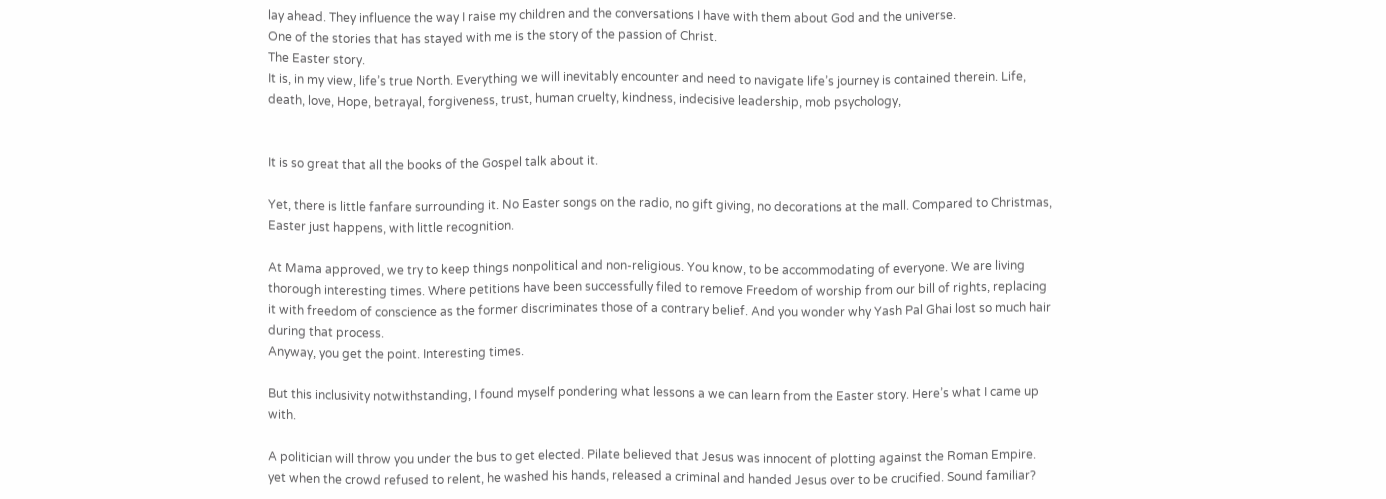lay ahead. They influence the way I raise my children and the conversations I have with them about God and the universe.
One of the stories that has stayed with me is the story of the passion of Christ.
The Easter story.
It is, in my view, life’s true North. Everything we will inevitably encounter and need to navigate life’s journey is contained therein. Life, death, love, Hope, betrayal, forgiveness, trust, human cruelty, kindness, indecisive leadership, mob psychology,


It is so great that all the books of the Gospel talk about it.

Yet, there is little fanfare surrounding it. No Easter songs on the radio, no gift giving, no decorations at the mall. Compared to Christmas, Easter just happens, with little recognition.

At Mama approved, we try to keep things nonpolitical and non-religious. You know, to be accommodating of everyone. We are living thorough interesting times. Where petitions have been successfully filed to remove Freedom of worship from our bill of rights, replacing it with freedom of conscience as the former discriminates those of a contrary belief. And you wonder why Yash Pal Ghai lost so much hair during that process.
Anyway, you get the point. Interesting times.

But this inclusivity notwithstanding, I found myself pondering what lessons a we can learn from the Easter story. Here’s what I came up with.

A politician will throw you under the bus to get elected. Pilate believed that Jesus was innocent of plotting against the Roman Empire. yet when the crowd refused to relent, he washed his hands, released a criminal and handed Jesus over to be crucified. Sound familiar?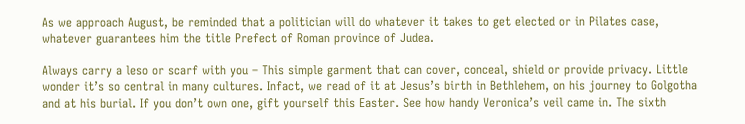As we approach August, be reminded that a politician will do whatever it takes to get elected or in Pilates case, whatever guarantees him the title Prefect of Roman province of Judea.

Always carry a leso or scarf with you – This simple garment that can cover, conceal, shield or provide privacy. Little wonder it’s so central in many cultures. Infact, we read of it at Jesus’s birth in Bethlehem, on his journey to Golgotha and at his burial. If you don’t own one, gift yourself this Easter. See how handy Veronica’s veil came in. The sixth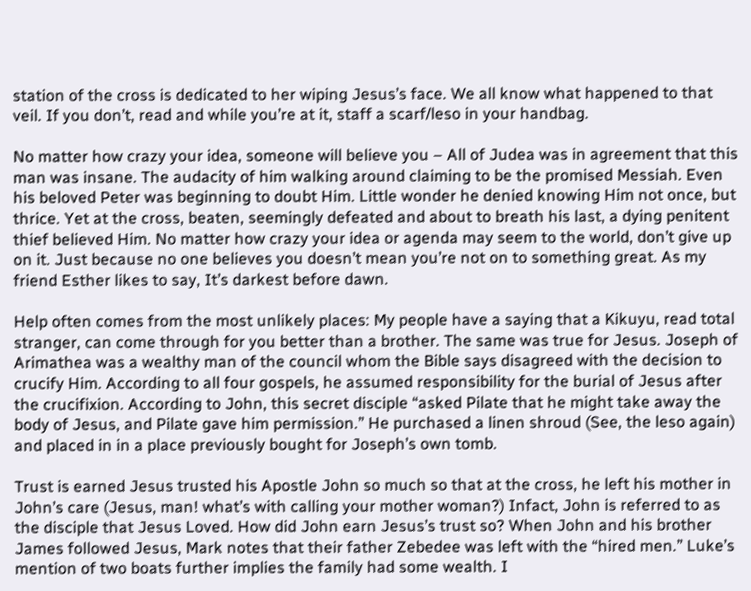station of the cross is dedicated to her wiping Jesus’s face. We all know what happened to that veil. If you don’t, read and while you’re at it, staff a scarf/leso in your handbag.

No matter how crazy your idea, someone will believe you – All of Judea was in agreement that this man was insane. The audacity of him walking around claiming to be the promised Messiah. Even his beloved Peter was beginning to doubt Him. Little wonder he denied knowing Him not once, but thrice. Yet at the cross, beaten, seemingly defeated and about to breath his last, a dying penitent thief believed Him. No matter how crazy your idea or agenda may seem to the world, don’t give up on it. Just because no one believes you doesn’t mean you’re not on to something great. As my friend Esther likes to say, It’s darkest before dawn.

Help often comes from the most unlikely places: My people have a saying that a Kikuyu, read total stranger, can come through for you better than a brother. The same was true for Jesus. Joseph of Arimathea was a wealthy man of the council whom the Bible says disagreed with the decision to crucify Him. According to all four gospels, he assumed responsibility for the burial of Jesus after the crucifixion. According to John, this secret disciple “asked Pilate that he might take away the body of Jesus, and Pilate gave him permission.” He purchased a linen shroud (See, the leso again) and placed in in a place previously bought for Joseph’s own tomb.

Trust is earned Jesus trusted his Apostle John so much so that at the cross, he left his mother in John’s care (Jesus, man! what’s with calling your mother woman?) Infact, John is referred to as the disciple that Jesus Loved. How did John earn Jesus’s trust so? When John and his brother James followed Jesus, Mark notes that their father Zebedee was left with the “hired men.” Luke’s mention of two boats further implies the family had some wealth. I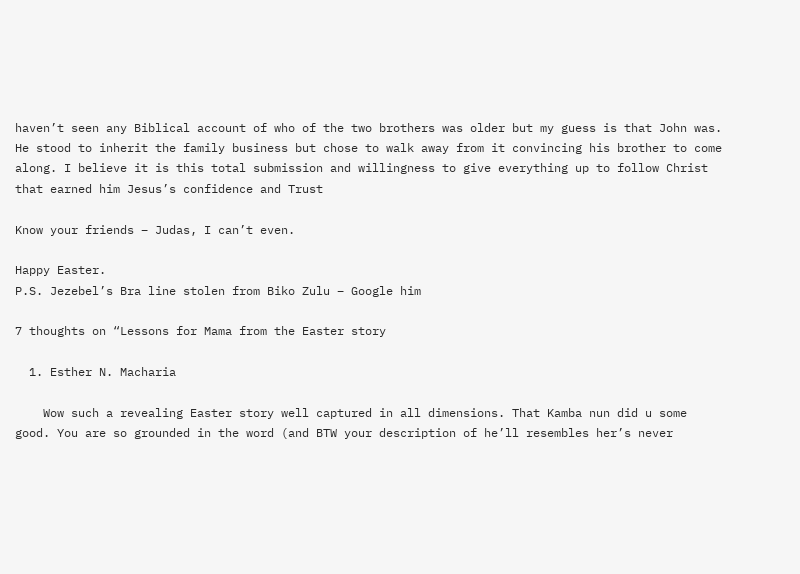haven’t seen any Biblical account of who of the two brothers was older but my guess is that John was. He stood to inherit the family business but chose to walk away from it convincing his brother to come along. I believe it is this total submission and willingness to give everything up to follow Christ that earned him Jesus’s confidence and Trust

Know your friends – Judas, I can’t even.

Happy Easter.
P.S. Jezebel’s Bra line stolen from Biko Zulu – Google him

7 thoughts on “Lessons for Mama from the Easter story

  1. Esther N. Macharia

    Wow such a revealing Easter story well captured in all dimensions. That Kamba nun did u some good. You are so grounded in the word (and BTW your description of he’ll resembles her’s never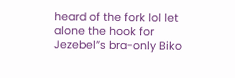heard of the fork lol let alone the hook for Jezebel”s bra-only Biko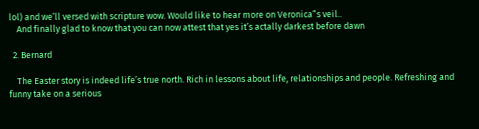lol) and we’ll versed with scripture wow. Would like to hear more on Veronica”s veil..
    And finally glad to know that you can now attest that yes it’s actally darkest before dawn

  2. Bernard

    The Easter story is indeed life’s true north. Rich in lessons about life, relationships and people. Refreshing and funny take on a serious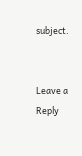subject.


Leave a Reply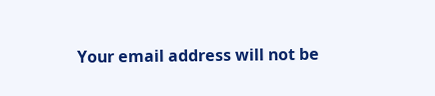Your email address will not be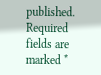published. Required fields are marked *